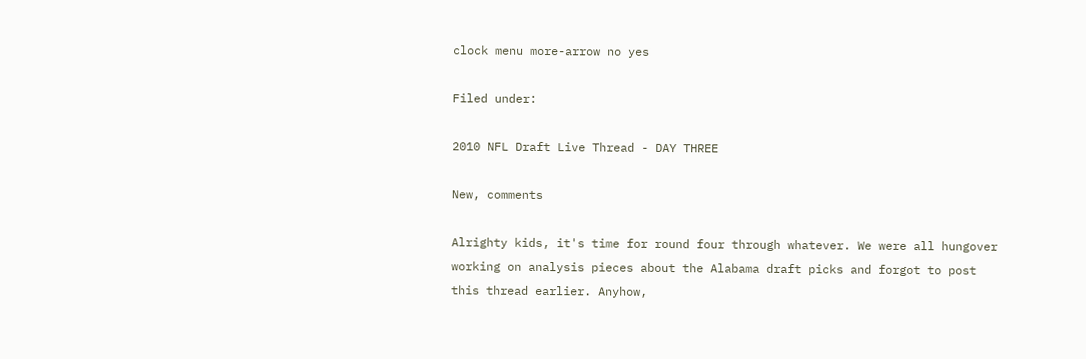clock menu more-arrow no yes

Filed under:

2010 NFL Draft Live Thread - DAY THREE

New, comments

Alrighty kids, it's time for round four through whatever. We were all hungover working on analysis pieces about the Alabama draft picks and forgot to post this thread earlier. Anyhow,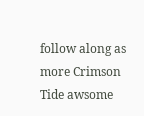follow along as more Crimson Tide awsome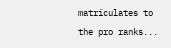matriculates to the pro ranks...